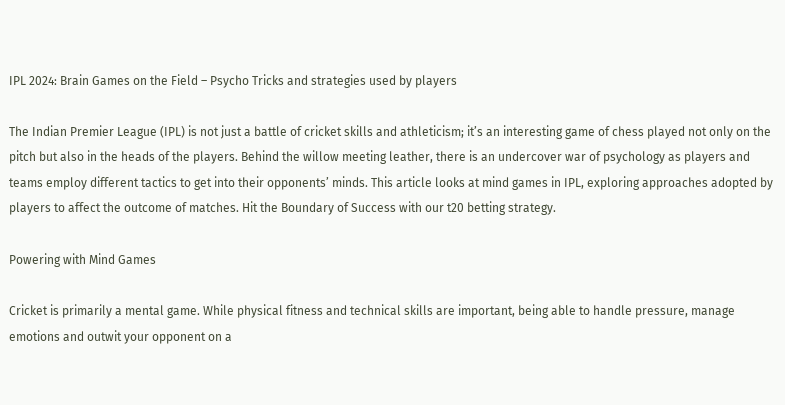IPL 2024: Brain Games on the Field – Psycho Tricks and strategies used by players

The Indian Premier League (IPL) is not just a battle of cricket skills and athleticism; it’s an interesting game of chess played not only on the pitch but also in the heads of the players. Behind the willow meeting leather, there is an undercover war of psychology as players and teams employ different tactics to get into their opponents’ minds. This article looks at mind games in IPL, exploring approaches adopted by players to affect the outcome of matches. Hit the Boundary of Success with our t20 betting strategy.

Powering with Mind Games

Cricket is primarily a mental game. While physical fitness and technical skills are important, being able to handle pressure, manage emotions and outwit your opponent on a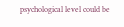psychological level could be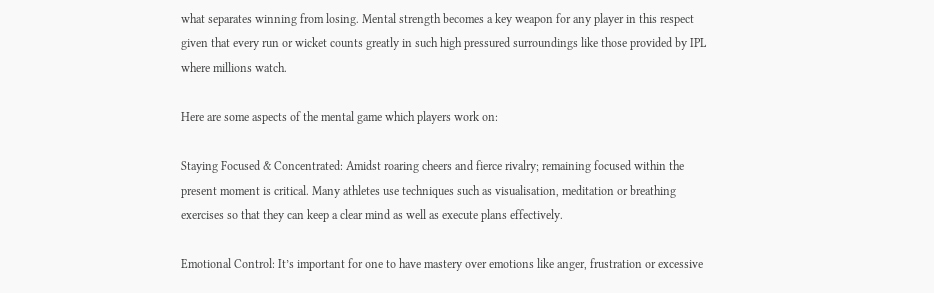what separates winning from losing. Mental strength becomes a key weapon for any player in this respect given that every run or wicket counts greatly in such high pressured surroundings like those provided by IPL where millions watch.

Here are some aspects of the mental game which players work on:

Staying Focused & Concentrated: Amidst roaring cheers and fierce rivalry; remaining focused within the present moment is critical. Many athletes use techniques such as visualisation, meditation or breathing exercises so that they can keep a clear mind as well as execute plans effectively.

Emotional Control: It’s important for one to have mastery over emotions like anger, frustration or excessive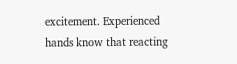excitement. Experienced hands know that reacting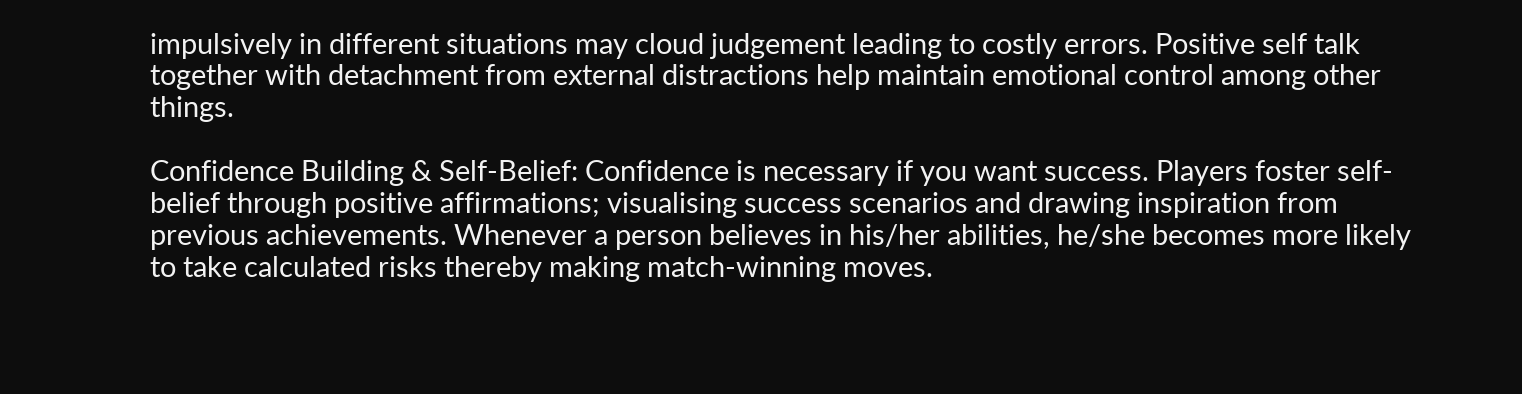impulsively in different situations may cloud judgement leading to costly errors. Positive self talk together with detachment from external distractions help maintain emotional control among other things.

Confidence Building & Self-Belief: Confidence is necessary if you want success. Players foster self-belief through positive affirmations; visualising success scenarios and drawing inspiration from previous achievements. Whenever a person believes in his/her abilities, he/she becomes more likely to take calculated risks thereby making match-winning moves.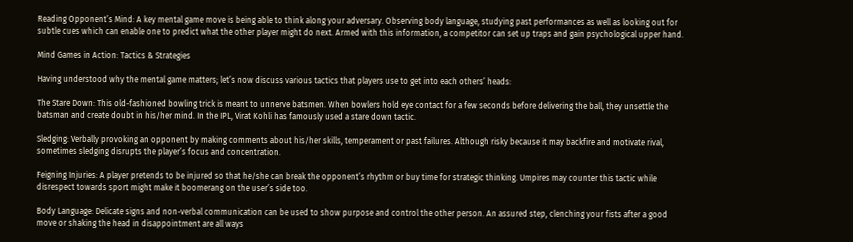Reading Opponent’s Mind: A key mental game move is being able to think along your adversary. Observing body language, studying past performances as well as looking out for subtle cues which can enable one to predict what the other player might do next. Armed with this information, a competitor can set up traps and gain psychological upper hand.

Mind Games in Action: Tactics & Strategies

Having understood why the mental game matters; let’s now discuss various tactics that players use to get into each others’ heads:

The Stare Down: This old-fashioned bowling trick is meant to unnerve batsmen. When bowlers hold eye contact for a few seconds before delivering the ball, they unsettle the batsman and create doubt in his/her mind. In the IPL, Virat Kohli has famously used a stare down tactic.

Sledging: Verbally provoking an opponent by making comments about his/her skills, temperament or past failures. Although risky because it may backfire and motivate rival, sometimes sledging disrupts the player’s focus and concentration.

Feigning Injuries: A player pretends to be injured so that he/she can break the opponent’s rhythm or buy time for strategic thinking. Umpires may counter this tactic while disrespect towards sport might make it boomerang on the user’s side too.

Body Language: Delicate signs and non-verbal communication can be used to show purpose and control the other person. An assured step, clenching your fists after a good move or shaking the head in disappointment are all ways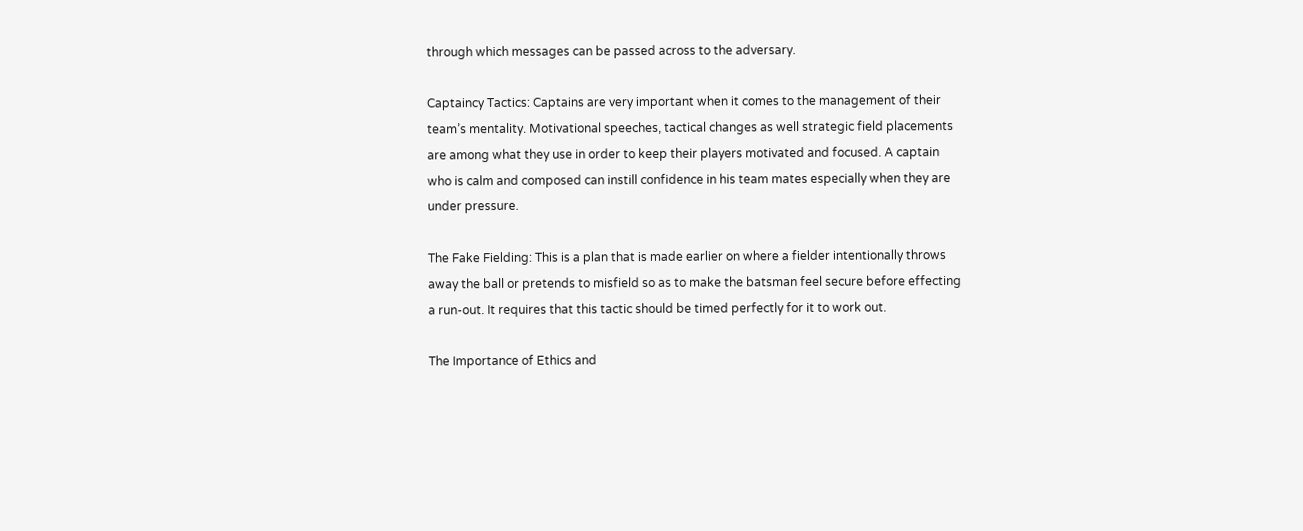through which messages can be passed across to the adversary.

Captaincy Tactics: Captains are very important when it comes to the management of their team’s mentality. Motivational speeches, tactical changes as well strategic field placements are among what they use in order to keep their players motivated and focused. A captain who is calm and composed can instill confidence in his team mates especially when they are under pressure.

The Fake Fielding: This is a plan that is made earlier on where a fielder intentionally throws away the ball or pretends to misfield so as to make the batsman feel secure before effecting a run-out. It requires that this tactic should be timed perfectly for it to work out.

The Importance of Ethics and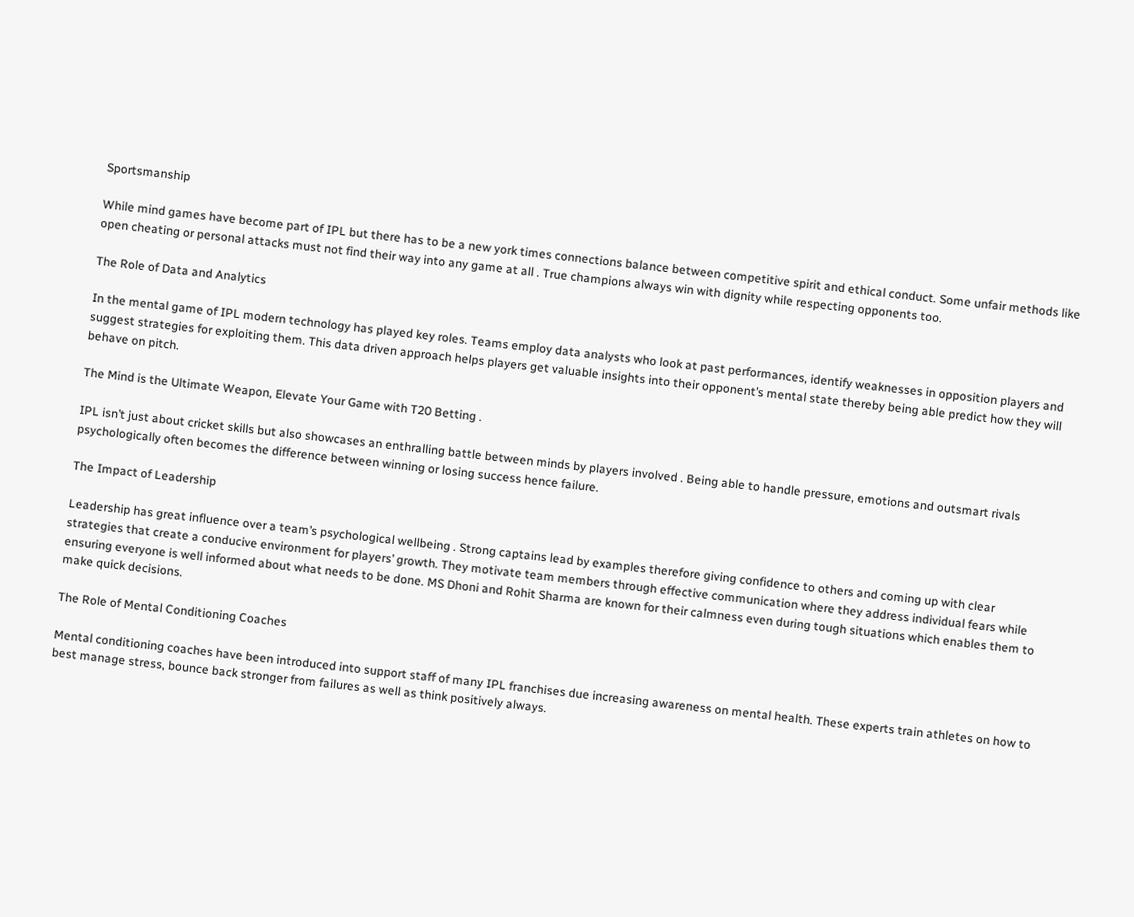Sportsmanship

While mind games have become part of IPL but there has to be a new york times connections balance between competitive spirit and ethical conduct. Some unfair methods like open cheating or personal attacks must not find their way into any game at all . True champions always win with dignity while respecting opponents too.

The Role of Data and Analytics

In the mental game of IPL modern technology has played key roles. Teams employ data analysts who look at past performances, identify weaknesses in opposition players and suggest strategies for exploiting them. This data driven approach helps players get valuable insights into their opponent’s mental state thereby being able predict how they will behave on pitch.

The Mind is the Ultimate Weapon, Elevate Your Game with T20 Betting .

IPL isn’t just about cricket skills but also showcases an enthralling battle between minds by players involved . Being able to handle pressure, emotions and outsmart rivals psychologically often becomes the difference between winning or losing success hence failure.

The Impact of Leadership

Leadership has great influence over a team’s psychological wellbeing . Strong captains lead by examples therefore giving confidence to others and coming up with clear strategies that create a conducive environment for players’ growth. They motivate team members through effective communication where they address individual fears while ensuring everyone is well informed about what needs to be done. MS Dhoni and Rohit Sharma are known for their calmness even during tough situations which enables them to make quick decisions.

The Role of Mental Conditioning Coaches

Mental conditioning coaches have been introduced into support staff of many IPL franchises due increasing awareness on mental health. These experts train athletes on how to best manage stress, bounce back stronger from failures as well as think positively always.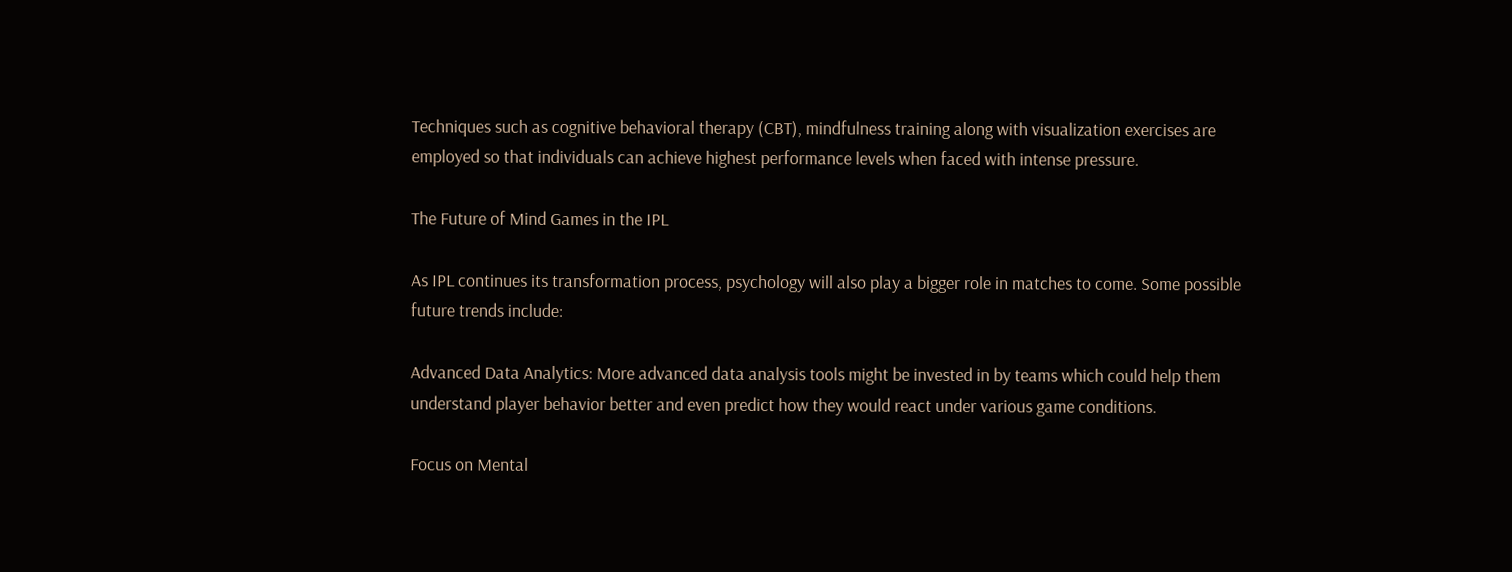Techniques such as cognitive behavioral therapy (CBT), mindfulness training along with visualization exercises are employed so that individuals can achieve highest performance levels when faced with intense pressure.

The Future of Mind Games in the IPL

As IPL continues its transformation process, psychology will also play a bigger role in matches to come. Some possible future trends include:

Advanced Data Analytics: More advanced data analysis tools might be invested in by teams which could help them understand player behavior better and even predict how they would react under various game conditions.

Focus on Mental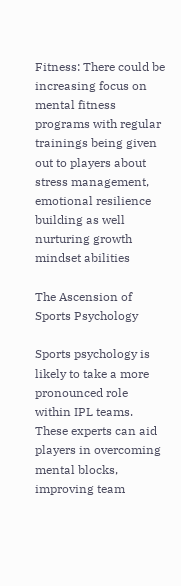Fitness: There could be increasing focus on mental fitness programs with regular trainings being given out to players about stress management, emotional resilience building as well nurturing growth mindset abilities

The Ascension of Sports Psychology

Sports psychology is likely to take a more pronounced role within IPL teams. These experts can aid players in overcoming mental blocks, improving team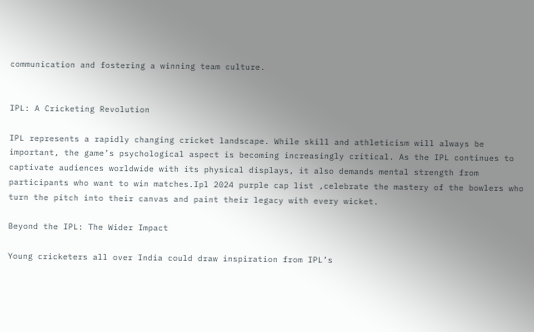communication and fostering a winning team culture.


IPL: A Cricketing Revolution

IPL represents a rapidly changing cricket landscape. While skill and athleticism will always be important, the game’s psychological aspect is becoming increasingly critical. As the IPL continues to captivate audiences worldwide with its physical displays, it also demands mental strength from participants who want to win matches.Ipl 2024 purple cap list ,celebrate the mastery of the bowlers who turn the pitch into their canvas and paint their legacy with every wicket.

Beyond the IPL: The Wider Impact

Young cricketers all over India could draw inspiration from IPL’s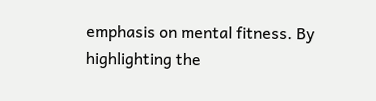emphasis on mental fitness. By highlighting the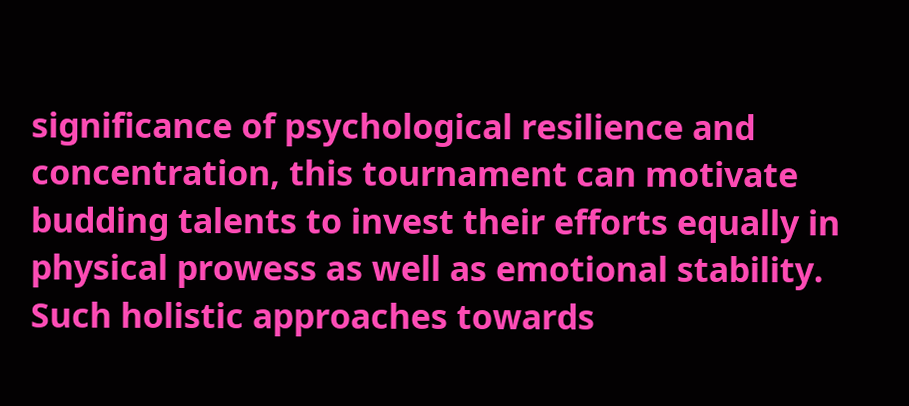significance of psychological resilience and concentration, this tournament can motivate budding talents to invest their efforts equally in physical prowess as well as emotional stability. Such holistic approaches towards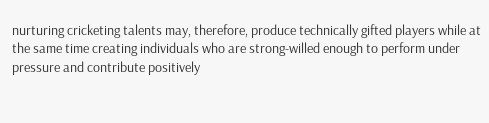nurturing cricketing talents may, therefore, produce technically gifted players while at the same time creating individuals who are strong-willed enough to perform under pressure and contribute positively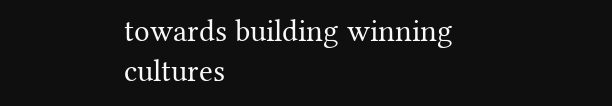towards building winning cultures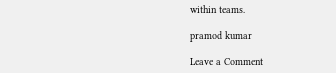within teams.

pramod kumar

Leave a Comment